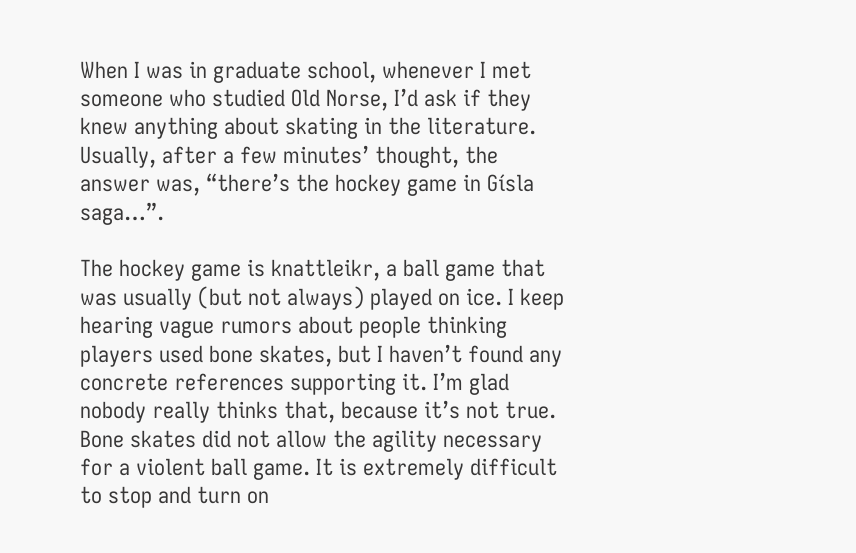When I was in graduate school, whenever I met someone who studied Old Norse, I’d ask if they knew anything about skating in the literature. Usually, after a few minutes’ thought, the answer was, “there’s the hockey game in Gísla saga…”.

The hockey game is knattleikr, a ball game that was usually (but not always) played on ice. I keep hearing vague rumors about people thinking players used bone skates, but I haven’t found any concrete references supporting it. I’m glad nobody really thinks that, because it’s not true. Bone skates did not allow the agility necessary for a violent ball game. It is extremely difficult to stop and turn on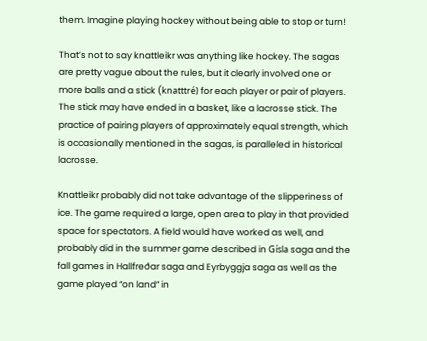them. Imagine playing hockey without being able to stop or turn!

That’s not to say knattleikr was anything like hockey. The sagas are pretty vague about the rules, but it clearly involved one or more balls and a stick (knatttré) for each player or pair of players. The stick may have ended in a basket, like a lacrosse stick. The practice of pairing players of approximately equal strength, which is occasionally mentioned in the sagas, is paralleled in historical lacrosse.

Knattleikr probably did not take advantage of the slipperiness of ice. The game required a large, open area to play in that provided space for spectators. A field would have worked as well, and probably did in the summer game described in Gísla saga and the fall games in Hallfreðar saga and Eyrbyggja saga as well as the game played “on land” in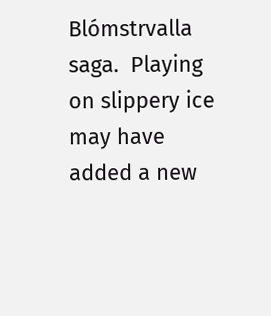Blómstrvalla saga.  Playing on slippery ice may have added a new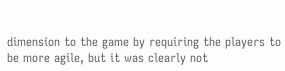dimension to the game by requiring the players to be more agile, but it was clearly not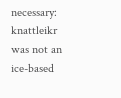necessary: knattleikr was not an ice-based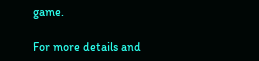game.

For more details and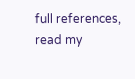full references, read my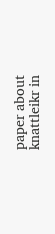paper about knattleikr in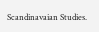Scandinavaian Studies.